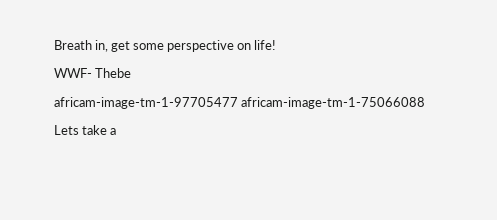Breath in, get some perspective on life!

WWF- Thebe

africam-image-tm-1-97705477 africam-image-tm-1-75066088

Lets take a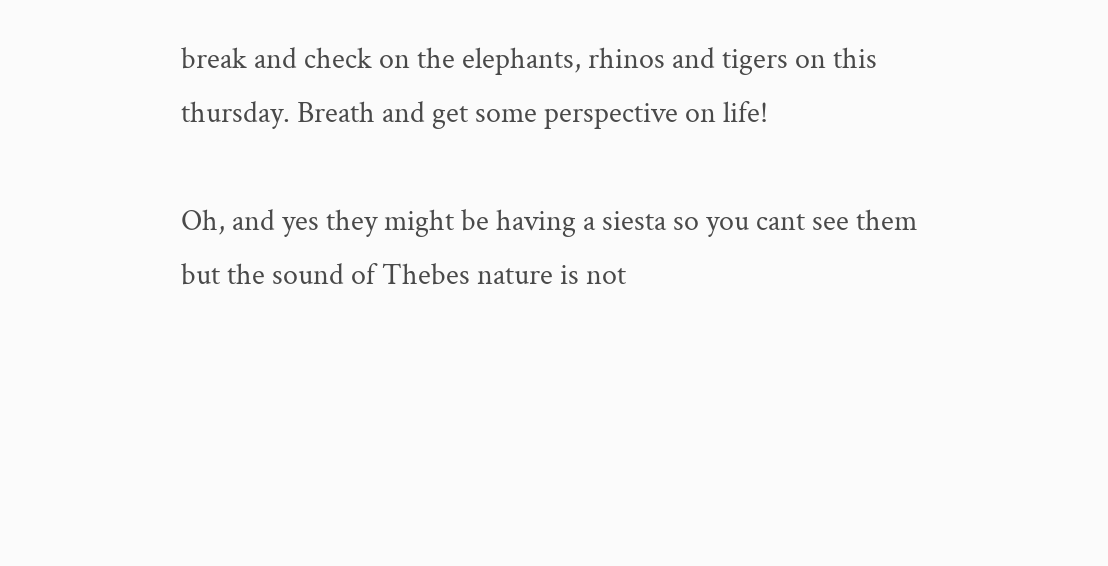break and check on the elephants, rhinos and tigers on this thursday. Breath and get some perspective on life!

Oh, and yes they might be having a siesta so you cant see them but the sound of Thebes nature is not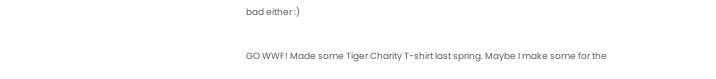bad either :)

GO WWF! Made some Tiger Charity T-shirt last spring. Maybe I make some for the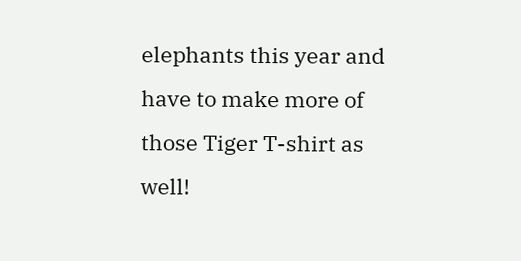elephants this year and have to make more of those Tiger T-shirt as well!